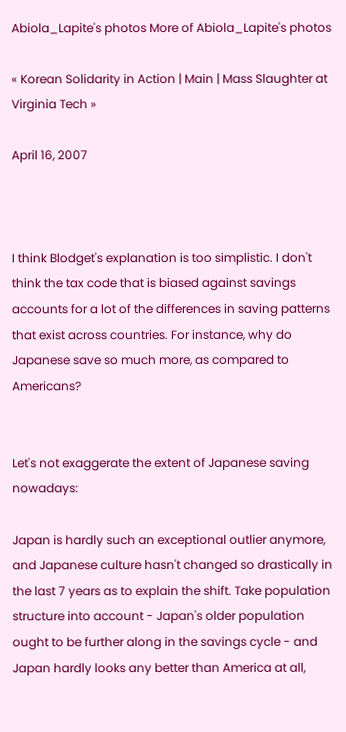Abiola_Lapite's photos More of Abiola_Lapite's photos

« Korean Solidarity in Action | Main | Mass Slaughter at Virginia Tech »

April 16, 2007



I think Blodget's explanation is too simplistic. I don't think the tax code that is biased against savings accounts for a lot of the differences in saving patterns that exist across countries. For instance, why do Japanese save so much more, as compared to Americans?


Let's not exaggerate the extent of Japanese saving nowadays:

Japan is hardly such an exceptional outlier anymore, and Japanese culture hasn't changed so drastically in the last 7 years as to explain the shift. Take population structure into account - Japan's older population ought to be further along in the savings cycle - and Japan hardly looks any better than America at all,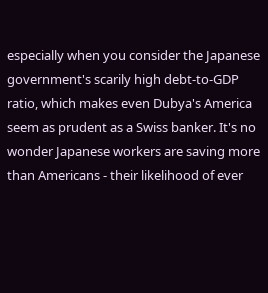especially when you consider the Japanese government's scarily high debt-to-GDP ratio, which makes even Dubya's America seem as prudent as a Swiss banker. It's no wonder Japanese workers are saving more than Americans - their likelihood of ever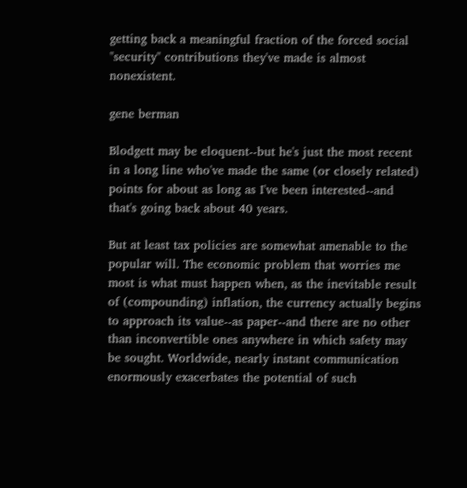getting back a meaningful fraction of the forced social "security" contributions they've made is almost nonexistent.

gene berman

Blodgett may be eloquent--but he's just the most recent in a long line who've made the same (or closely related) points for about as long as I've been interested--and that's going back about 40 years.

But at least tax policies are somewhat amenable to the popular will. The economic problem that worries me most is what must happen when, as the inevitable result of (compounding) inflation, the currency actually begins to approach its value--as paper--and there are no other than inconvertible ones anywhere in which safety may be sought. Worldwide, nearly instant communication enormously exacerbates the potential of such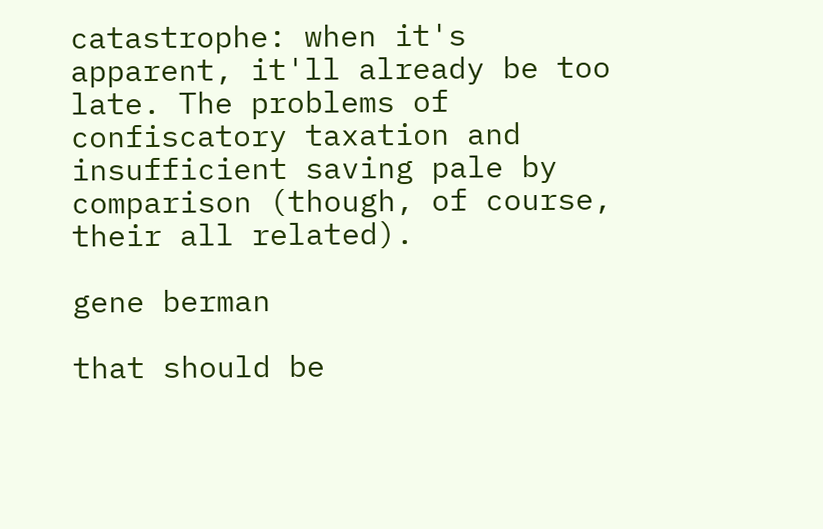catastrophe: when it's apparent, it'll already be too late. The problems of confiscatory taxation and insufficient saving pale by comparison (though, of course, their all related).

gene berman

that should be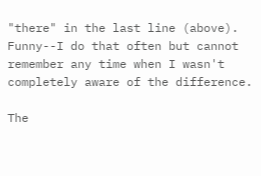"there" in the last line (above). Funny--I do that often but cannot remember any time when I wasn't completely aware of the difference.

The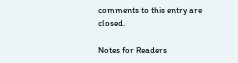comments to this entry are closed.

Notes for Readers